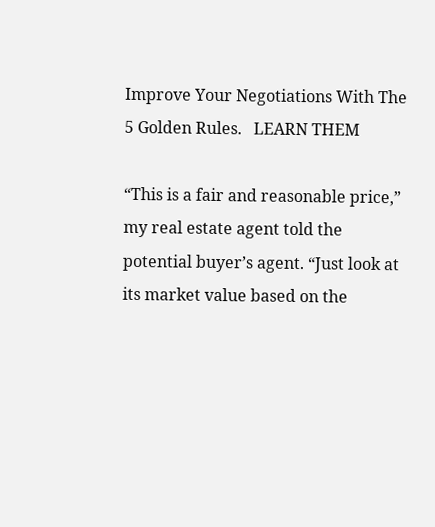Improve Your Negotiations With The 5 Golden Rules.   LEARN THEM

“This is a fair and reasonable price,” my real estate agent told the potential buyer’s agent. “Just look at its market value based on the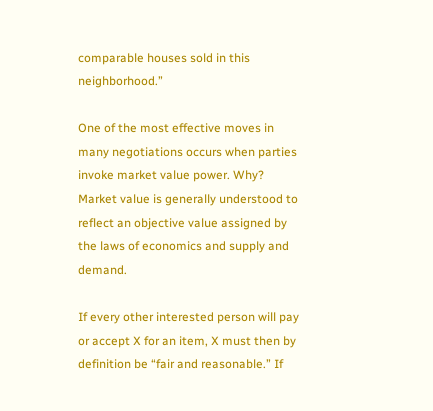comparable houses sold in this neighborhood.”

One of the most effective moves in many negotiations occurs when parties invoke market value power. Why? Market value is generally understood to reflect an objective value assigned by the laws of economics and supply and demand.

If every other interested person will pay or accept X for an item, X must then by definition be “fair and reasonable.” If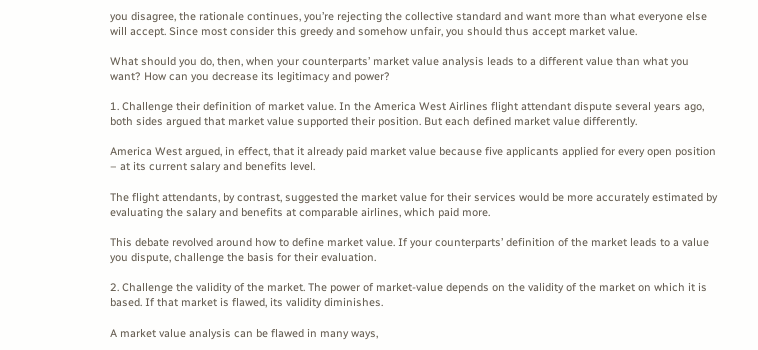you disagree, the rationale continues, you’re rejecting the collective standard and want more than what everyone else will accept. Since most consider this greedy and somehow unfair, you should thus accept market value.

What should you do, then, when your counterparts’ market value analysis leads to a different value than what you want? How can you decrease its legitimacy and power?

1. Challenge their definition of market value. In the America West Airlines flight attendant dispute several years ago, both sides argued that market value supported their position. But each defined market value differently.

America West argued, in effect, that it already paid market value because five applicants applied for every open position – at its current salary and benefits level.

The flight attendants, by contrast, suggested the market value for their services would be more accurately estimated by evaluating the salary and benefits at comparable airlines, which paid more.

This debate revolved around how to define market value. If your counterparts’ definition of the market leads to a value you dispute, challenge the basis for their evaluation.

2. Challenge the validity of the market. The power of market-value depends on the validity of the market on which it is based. If that market is flawed, its validity diminishes.

A market value analysis can be flawed in many ways,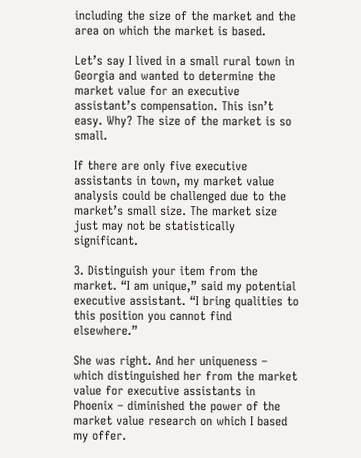including the size of the market and the area on which the market is based.

Let’s say I lived in a small rural town in Georgia and wanted to determine the market value for an executive assistant’s compensation. This isn’t easy. Why? The size of the market is so small.

If there are only five executive assistants in town, my market value analysis could be challenged due to the market’s small size. The market size just may not be statistically significant.

3. Distinguish your item from the market. “I am unique,” said my potential executive assistant. “I bring qualities to this position you cannot find elsewhere.”

She was right. And her uniqueness – which distinguished her from the market value for executive assistants in Phoenix – diminished the power of the market value research on which I based my offer.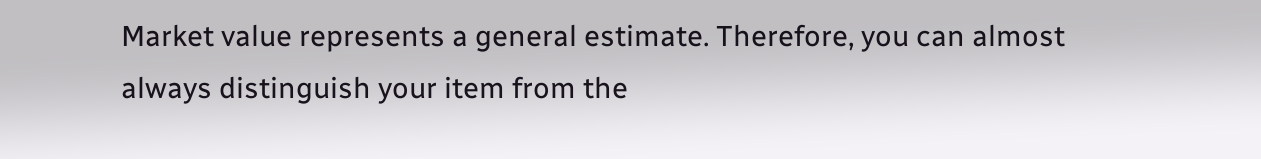Market value represents a general estimate. Therefore, you can almost always distinguish your item from the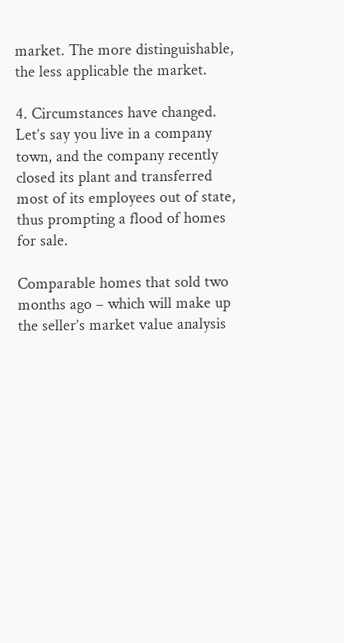market. The more distinguishable, the less applicable the market.

4. Circumstances have changed. Let’s say you live in a company town, and the company recently closed its plant and transferred most of its employees out of state, thus prompting a flood of homes for sale.

Comparable homes that sold two months ago – which will make up the seller’s market value analysis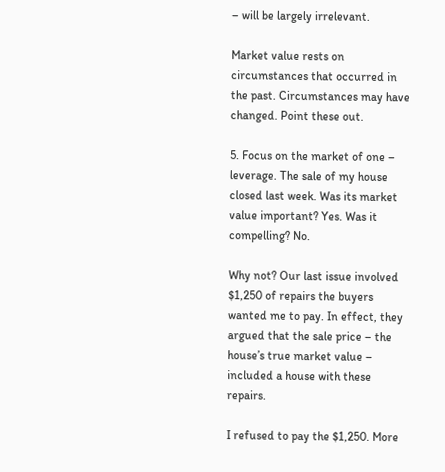– will be largely irrelevant.

Market value rests on circumstances that occurred in the past. Circumstances may have changed. Point these out.

5. Focus on the market of one – leverage. The sale of my house closed last week. Was its market value important? Yes. Was it compelling? No.

Why not? Our last issue involved $1,250 of repairs the buyers wanted me to pay. In effect, they argued that the sale price – the house’s true market value – included a house with these repairs.

I refused to pay the $1,250. More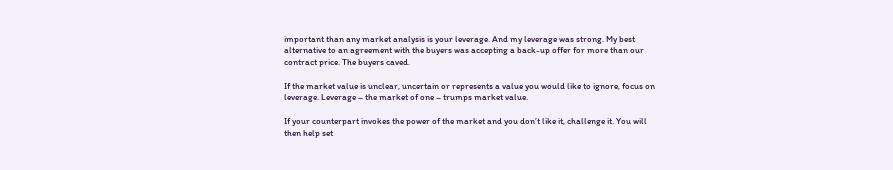important than any market analysis is your leverage. And my leverage was strong. My best alternative to an agreement with the buyers was accepting a back-up offer for more than our contract price. The buyers caved.

If the market value is unclear, uncertain or represents a value you would like to ignore, focus on leverage. Leverage – the market of one – trumps market value.

If your counterpart invokes the power of the market and you don’t like it, challenge it. You will then help set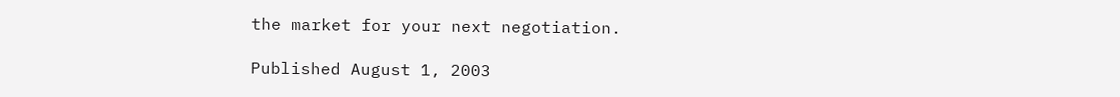the market for your next negotiation.

Published August 1, 2003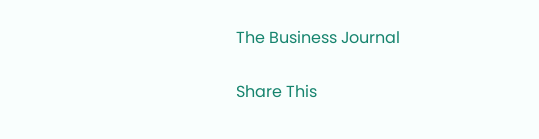The Business Journal

Share This